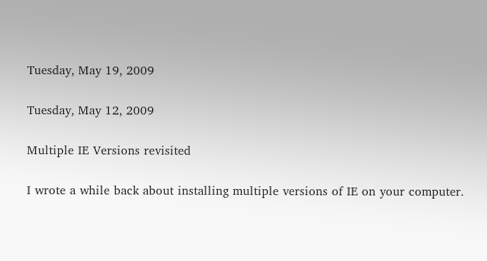Tuesday, May 19, 2009

Tuesday, May 12, 2009

Multiple IE Versions revisited

I wrote a while back about installing multiple versions of IE on your computer.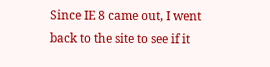Since IE 8 came out, I went back to the site to see if it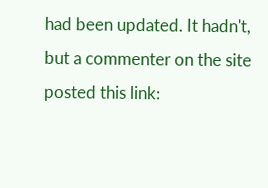had been updated. It hadn't, but a commenter on the site posted this link: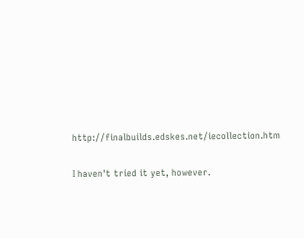http://finalbuilds.edskes.net/iecollection.htm

I haven't tried it yet, however.